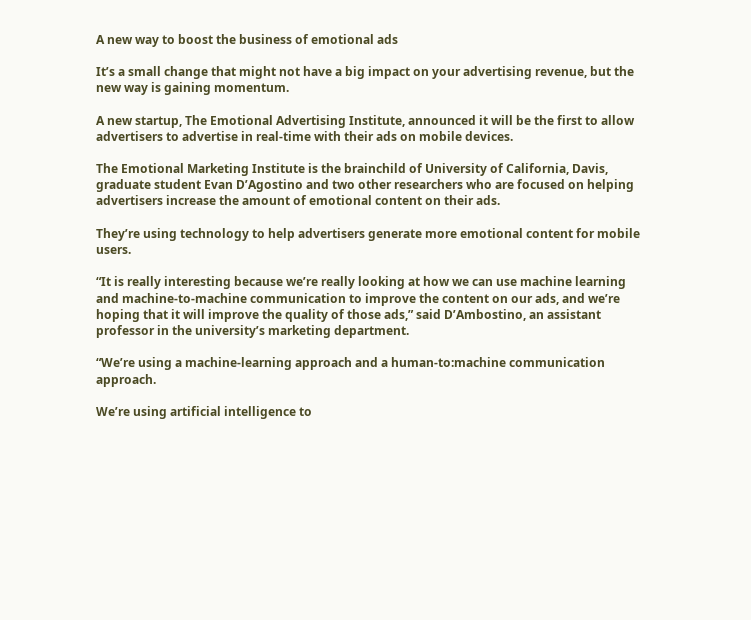A new way to boost the business of emotional ads

It’s a small change that might not have a big impact on your advertising revenue, but the new way is gaining momentum.

A new startup, The Emotional Advertising Institute, announced it will be the first to allow advertisers to advertise in real-time with their ads on mobile devices.

The Emotional Marketing Institute is the brainchild of University of California, Davis, graduate student Evan D’Agostino and two other researchers who are focused on helping advertisers increase the amount of emotional content on their ads.

They’re using technology to help advertisers generate more emotional content for mobile users.

“It is really interesting because we’re really looking at how we can use machine learning and machine-to-machine communication to improve the content on our ads, and we’re hoping that it will improve the quality of those ads,” said D’Ambostino, an assistant professor in the university’s marketing department.

“We’re using a machine-learning approach and a human-to:machine communication approach.

We’re using artificial intelligence to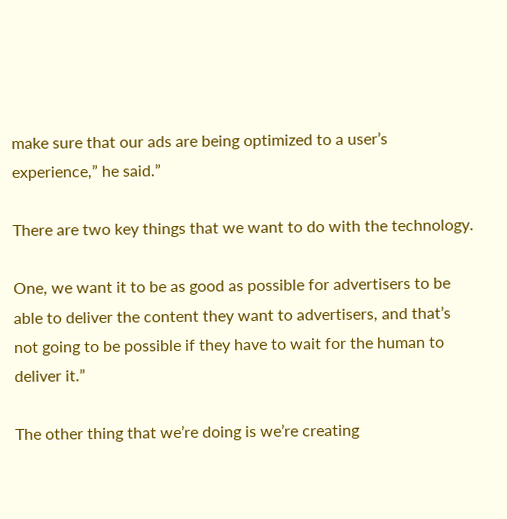make sure that our ads are being optimized to a user’s experience,” he said.”

There are two key things that we want to do with the technology.

One, we want it to be as good as possible for advertisers to be able to deliver the content they want to advertisers, and that’s not going to be possible if they have to wait for the human to deliver it.”

The other thing that we’re doing is we’re creating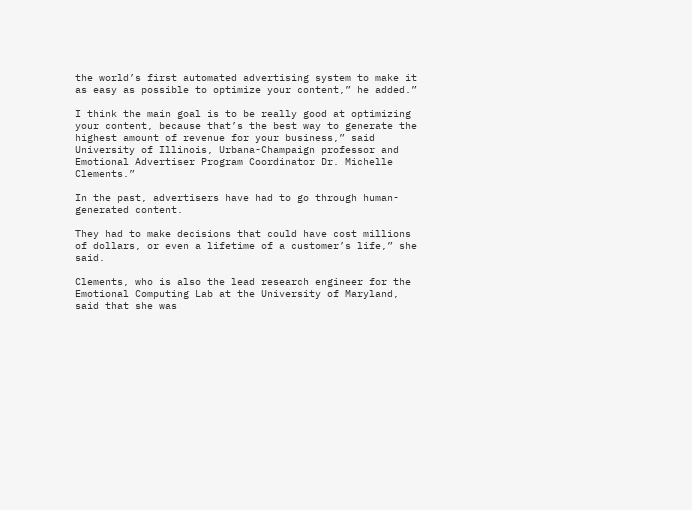the world’s first automated advertising system to make it as easy as possible to optimize your content,” he added.”

I think the main goal is to be really good at optimizing your content, because that’s the best way to generate the highest amount of revenue for your business,” said University of Illinois, Urbana-Champaign professor and Emotional Advertiser Program Coordinator Dr. Michelle Clements.”

In the past, advertisers have had to go through human-generated content.

They had to make decisions that could have cost millions of dollars, or even a lifetime of a customer’s life,” she said.

Clements, who is also the lead research engineer for the Emotional Computing Lab at the University of Maryland, said that she was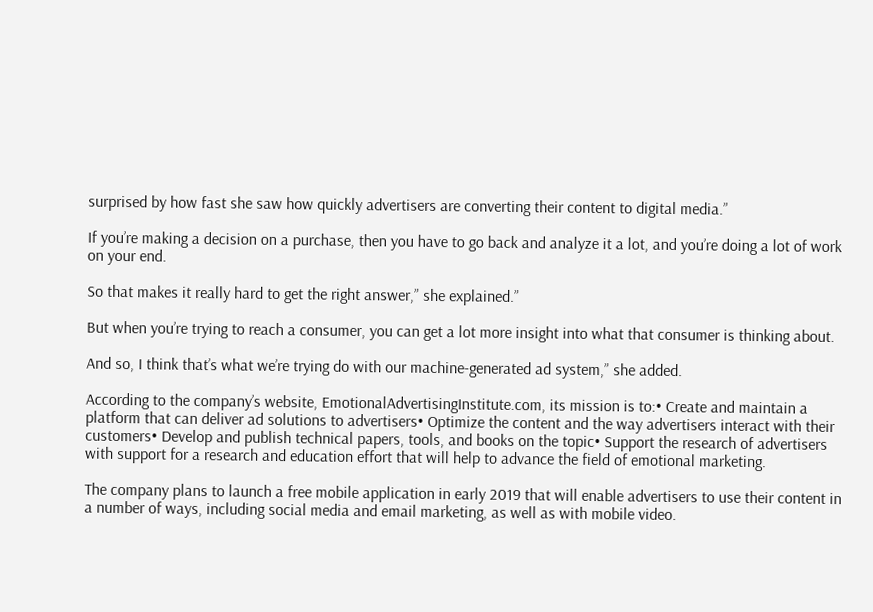surprised by how fast she saw how quickly advertisers are converting their content to digital media.”

If you’re making a decision on a purchase, then you have to go back and analyze it a lot, and you’re doing a lot of work on your end.

So that makes it really hard to get the right answer,” she explained.”

But when you’re trying to reach a consumer, you can get a lot more insight into what that consumer is thinking about.

And so, I think that’s what we’re trying do with our machine-generated ad system,” she added.

According to the company’s website, EmotionalAdvertisingInstitute.com, its mission is to:• Create and maintain a platform that can deliver ad solutions to advertisers• Optimize the content and the way advertisers interact with their customers• Develop and publish technical papers, tools, and books on the topic• Support the research of advertisers with support for a research and education effort that will help to advance the field of emotional marketing.

The company plans to launch a free mobile application in early 2019 that will enable advertisers to use their content in a number of ways, including social media and email marketing, as well as with mobile video.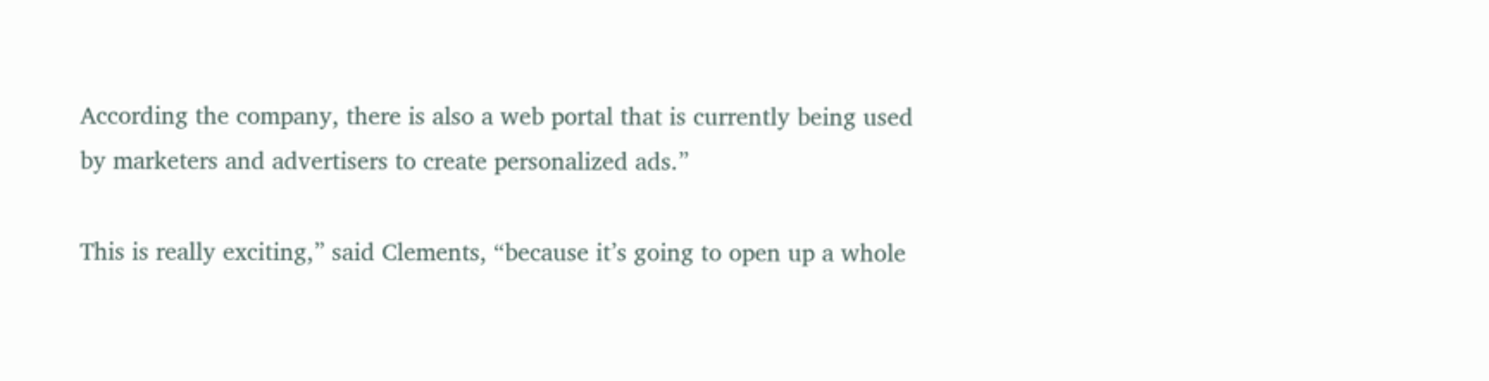According the company, there is also a web portal that is currently being used by marketers and advertisers to create personalized ads.”

This is really exciting,” said Clements, “because it’s going to open up a whole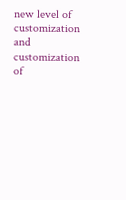new level of customization and customization of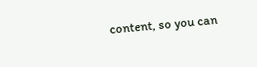content, so you can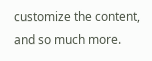customize the content, and so much more.